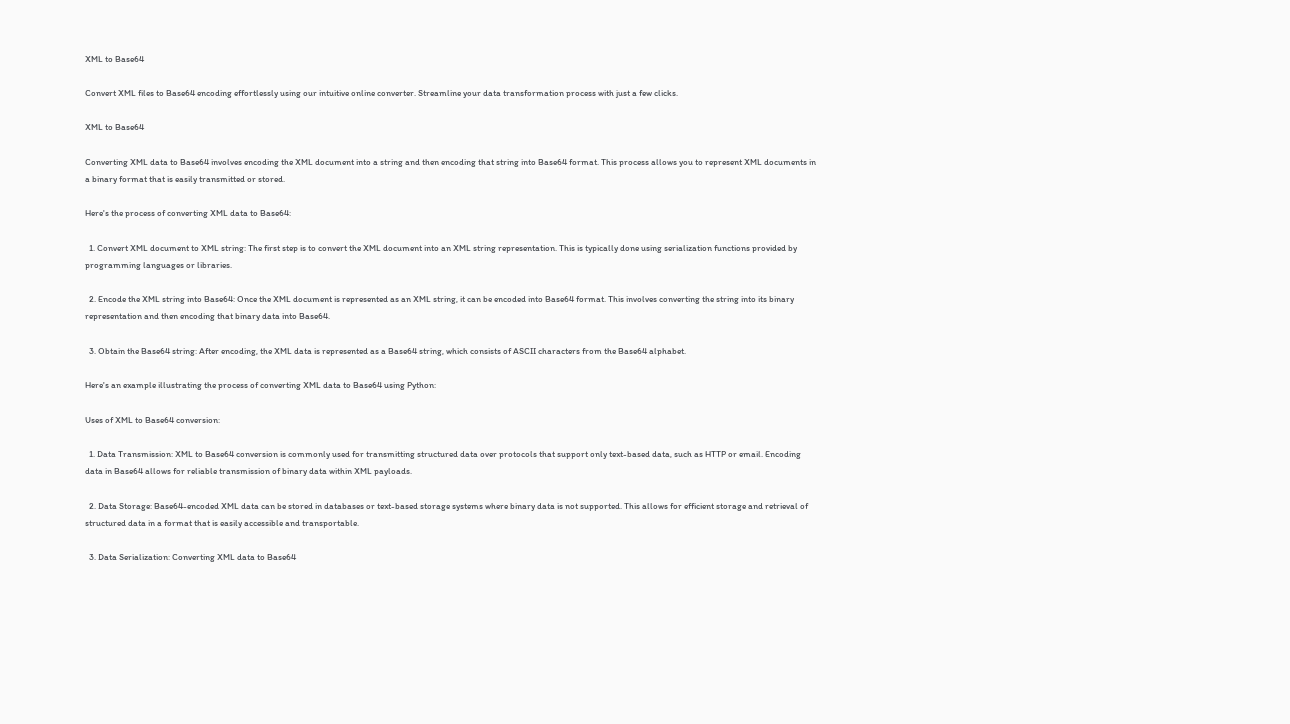XML to Base64

Convert XML files to Base64 encoding effortlessly using our intuitive online converter. Streamline your data transformation process with just a few clicks.

XML to Base64

Converting XML data to Base64 involves encoding the XML document into a string and then encoding that string into Base64 format. This process allows you to represent XML documents in a binary format that is easily transmitted or stored.

Here's the process of converting XML data to Base64:

  1. Convert XML document to XML string: The first step is to convert the XML document into an XML string representation. This is typically done using serialization functions provided by programming languages or libraries.

  2. Encode the XML string into Base64: Once the XML document is represented as an XML string, it can be encoded into Base64 format. This involves converting the string into its binary representation and then encoding that binary data into Base64.

  3. Obtain the Base64 string: After encoding, the XML data is represented as a Base64 string, which consists of ASCII characters from the Base64 alphabet.

Here's an example illustrating the process of converting XML data to Base64 using Python:

Uses of XML to Base64 conversion:

  1. Data Transmission: XML to Base64 conversion is commonly used for transmitting structured data over protocols that support only text-based data, such as HTTP or email. Encoding data in Base64 allows for reliable transmission of binary data within XML payloads.

  2. Data Storage: Base64-encoded XML data can be stored in databases or text-based storage systems where binary data is not supported. This allows for efficient storage and retrieval of structured data in a format that is easily accessible and transportable.

  3. Data Serialization: Converting XML data to Base64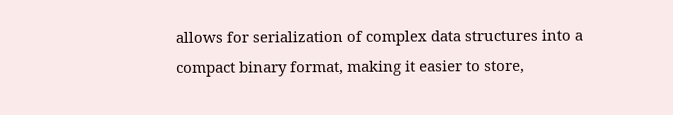allows for serialization of complex data structures into a compact binary format, making it easier to store,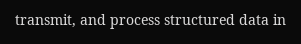transmit, and process structured data in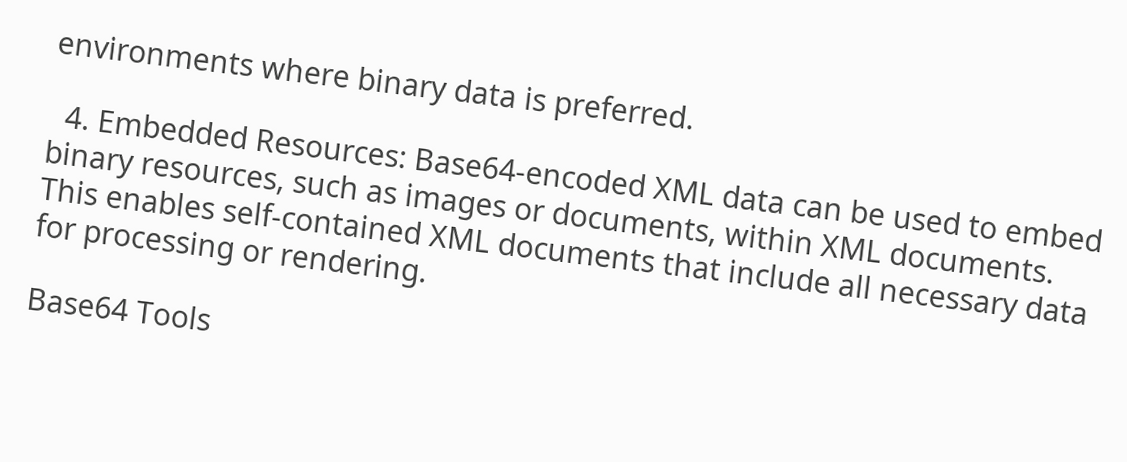environments where binary data is preferred.

  4. Embedded Resources: Base64-encoded XML data can be used to embed binary resources, such as images or documents, within XML documents. This enables self-contained XML documents that include all necessary data for processing or rendering.

Base64 Tools